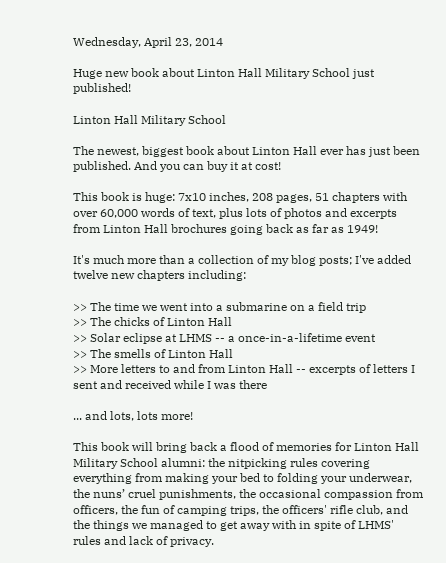Wednesday, April 23, 2014

Huge new book about Linton Hall Military School just published!

Linton Hall Military School

The newest, biggest book about Linton Hall ever has just been published. And you can buy it at cost!

This book is huge: 7x10 inches, 208 pages, 51 chapters with over 60,000 words of text, plus lots of photos and excerpts from Linton Hall brochures going back as far as 1949!

It's much more than a collection of my blog posts; I've added twelve new chapters including:

>> The time we went into a submarine on a field trip
>> The chicks of Linton Hall
>> Solar eclipse at LHMS -- a once-in-a-lifetime event
>> The smells of Linton Hall
>> More letters to and from Linton Hall -- excerpts of letters I sent and received while I was there

... and lots, lots more!

This book will bring back a flood of memories for Linton Hall Military School alumni: the nitpicking rules covering everything from making your bed to folding your underwear, the nuns’ cruel punishments, the occasional compassion from officers, the fun of camping trips, the officers' rifle club, and the things we managed to get away with in spite of LHMS' rules and lack of privacy.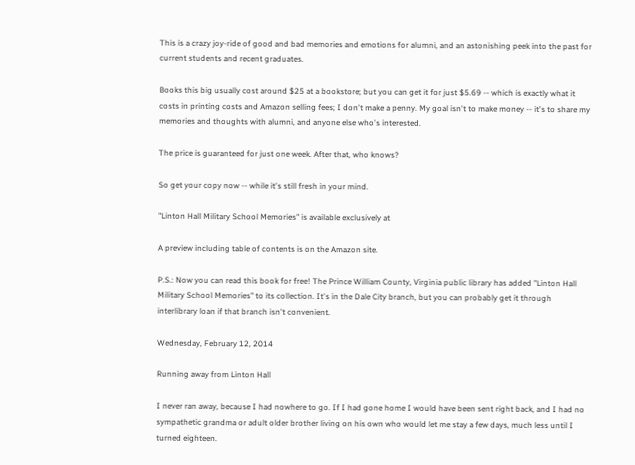This is a crazy joy-ride of good and bad memories and emotions for alumni, and an astonishing peek into the past for current students and recent graduates.

Books this big usually cost around $25 at a bookstore; but you can get it for just $5.69 -- which is exactly what it costs in printing costs and Amazon selling fees; I don't make a penny. My goal isn't to make money -- it's to share my memories and thoughts with alumni, and anyone else who's interested.

The price is guaranteed for just one week. After that, who knows?

So get your copy now -- while it's still fresh in your mind.

"Linton Hall Military School Memories" is available exclusively at

A preview including table of contents is on the Amazon site.

P.S.: Now you can read this book for free! The Prince William County, Virginia public library has added "Linton Hall Military School Memories" to its collection. It's in the Dale City branch, but you can probably get it through interlibrary loan if that branch isn't convenient.

Wednesday, February 12, 2014

Running away from Linton Hall

I never ran away, because I had nowhere to go. If I had gone home I would have been sent right back, and I had no sympathetic grandma or adult older brother living on his own who would let me stay a few days, much less until I turned eighteen.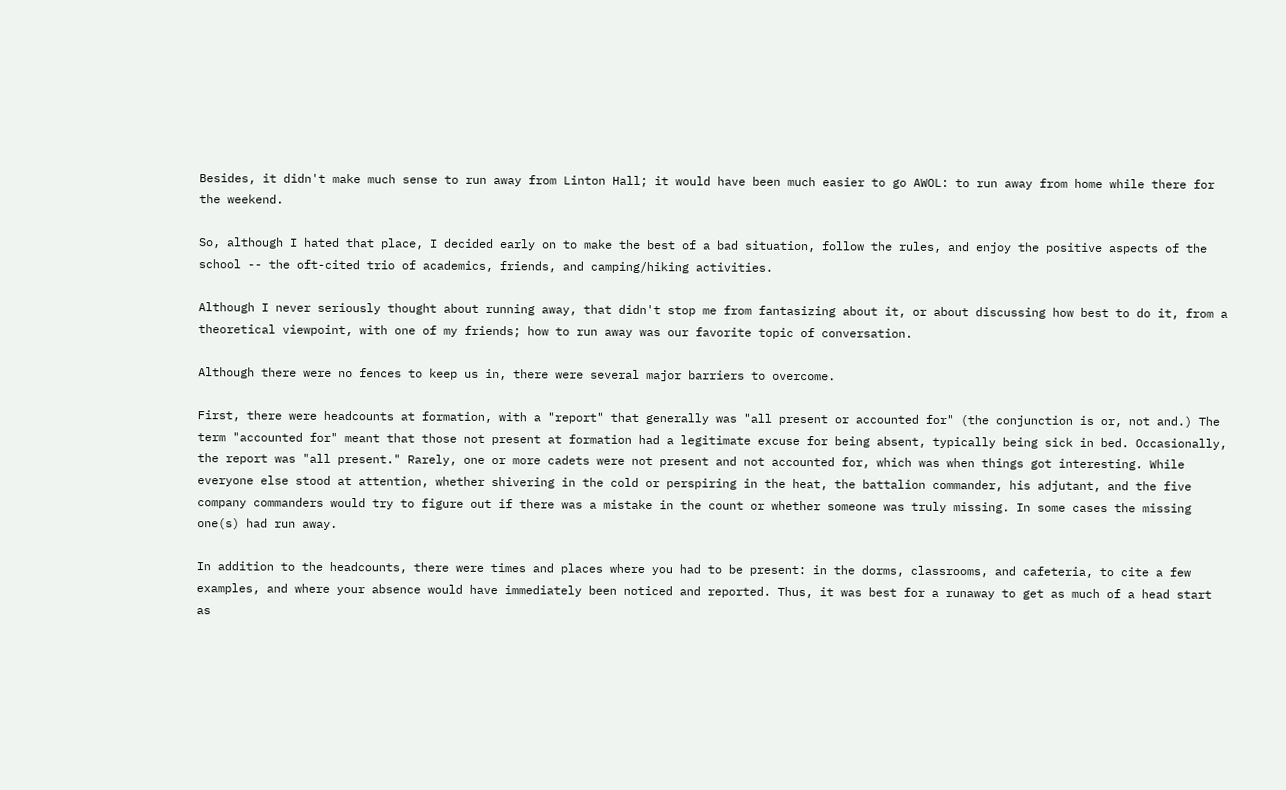Besides, it didn't make much sense to run away from Linton Hall; it would have been much easier to go AWOL: to run away from home while there for the weekend.

So, although I hated that place, I decided early on to make the best of a bad situation, follow the rules, and enjoy the positive aspects of the school -- the oft-cited trio of academics, friends, and camping/hiking activities.

Although I never seriously thought about running away, that didn't stop me from fantasizing about it, or about discussing how best to do it, from a theoretical viewpoint, with one of my friends; how to run away was our favorite topic of conversation.

Although there were no fences to keep us in, there were several major barriers to overcome.

First, there were headcounts at formation, with a "report" that generally was "all present or accounted for" (the conjunction is or, not and.) The term "accounted for" meant that those not present at formation had a legitimate excuse for being absent, typically being sick in bed. Occasionally, the report was "all present." Rarely, one or more cadets were not present and not accounted for, which was when things got interesting. While everyone else stood at attention, whether shivering in the cold or perspiring in the heat, the battalion commander, his adjutant, and the five company commanders would try to figure out if there was a mistake in the count or whether someone was truly missing. In some cases the missing one(s) had run away.

In addition to the headcounts, there were times and places where you had to be present: in the dorms, classrooms, and cafeteria, to cite a few examples, and where your absence would have immediately been noticed and reported. Thus, it was best for a runaway to get as much of a head start as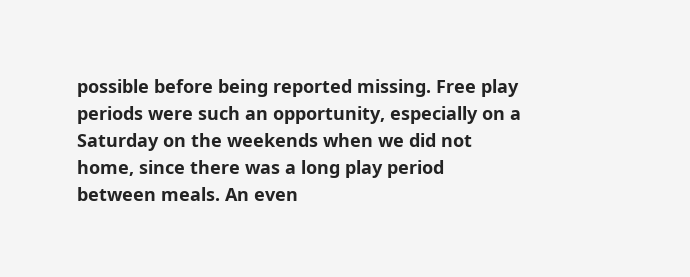possible before being reported missing. Free play periods were such an opportunity, especially on a Saturday on the weekends when we did not home, since there was a long play period between meals. An even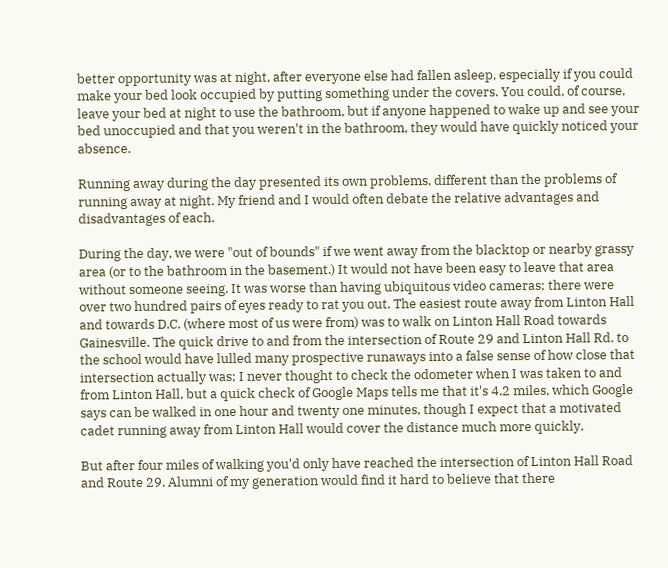better opportunity was at night, after everyone else had fallen asleep, especially if you could make your bed look occupied by putting something under the covers. You could, of course, leave your bed at night to use the bathroom, but if anyone happened to wake up and see your bed unoccupied and that you weren't in the bathroom, they would have quickly noticed your absence.

Running away during the day presented its own problems, different than the problems of running away at night. My friend and I would often debate the relative advantages and disadvantages of each.

During the day, we were "out of bounds" if we went away from the blacktop or nearby grassy area (or to the bathroom in the basement.) It would not have been easy to leave that area without someone seeing. It was worse than having ubiquitous video cameras; there were over two hundred pairs of eyes ready to rat you out. The easiest route away from Linton Hall and towards D.C. (where most of us were from) was to walk on Linton Hall Road towards Gainesville. The quick drive to and from the intersection of Route 29 and Linton Hall Rd. to the school would have lulled many prospective runaways into a false sense of how close that intersection actually was; I never thought to check the odometer when I was taken to and from Linton Hall, but a quick check of Google Maps tells me that it's 4.2 miles, which Google says can be walked in one hour and twenty one minutes, though I expect that a motivated cadet running away from Linton Hall would cover the distance much more quickly.

But after four miles of walking you'd only have reached the intersection of Linton Hall Road and Route 29. Alumni of my generation would find it hard to believe that there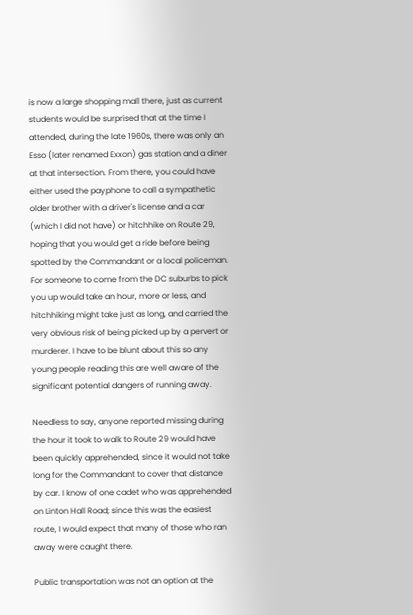is now a large shopping mall there, just as current students would be surprised that at the time I attended, during the late 1960s, there was only an Esso (later renamed Exxon) gas station and a diner at that intersection. From there, you could have either used the payphone to call a sympathetic older brother with a driver's license and a car (which I did not have) or hitchhike on Route 29, hoping that you would get a ride before being spotted by the Commandant or a local policeman. For someone to come from the DC suburbs to pick you up would take an hour, more or less, and hitchhiking might take just as long, and carried the very obvious risk of being picked up by a pervert or murderer. I have to be blunt about this so any young people reading this are well aware of the significant potential dangers of running away.

Needless to say, anyone reported missing during the hour it took to walk to Route 29 would have been quickly apprehended, since it would not take long for the Commandant to cover that distance by car. I know of one cadet who was apprehended on Linton Hall Road; since this was the easiest route, I would expect that many of those who ran away were caught there.

Public transportation was not an option at the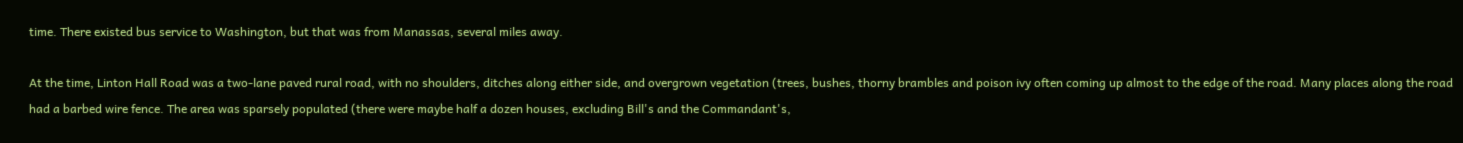time. There existed bus service to Washington, but that was from Manassas, several miles away.

At the time, Linton Hall Road was a two-lane paved rural road, with no shoulders, ditches along either side, and overgrown vegetation (trees, bushes, thorny brambles and poison ivy often coming up almost to the edge of the road. Many places along the road had a barbed wire fence. The area was sparsely populated (there were maybe half a dozen houses, excluding Bill's and the Commandant's,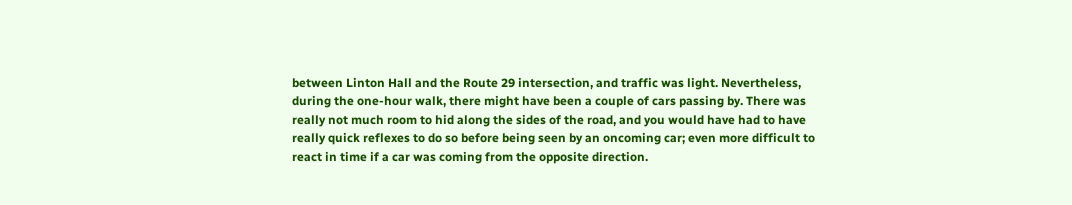between Linton Hall and the Route 29 intersection, and traffic was light. Nevertheless, during the one-hour walk, there might have been a couple of cars passing by. There was really not much room to hid along the sides of the road, and you would have had to have really quick reflexes to do so before being seen by an oncoming car; even more difficult to react in time if a car was coming from the opposite direction.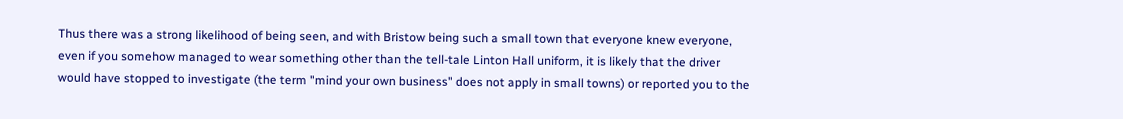Thus there was a strong likelihood of being seen, and with Bristow being such a small town that everyone knew everyone, even if you somehow managed to wear something other than the tell-tale Linton Hall uniform, it is likely that the driver would have stopped to investigate (the term "mind your own business" does not apply in small towns) or reported you to the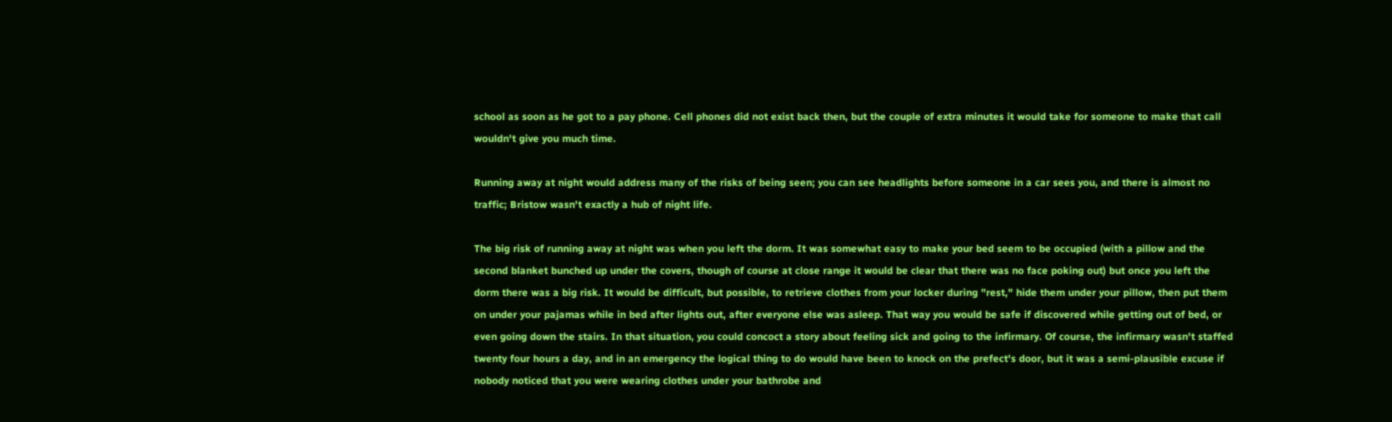school as soon as he got to a pay phone. Cell phones did not exist back then, but the couple of extra minutes it would take for someone to make that call wouldn't give you much time.

Running away at night would address many of the risks of being seen; you can see headlights before someone in a car sees you, and there is almost no traffic; Bristow wasn't exactly a hub of night life.

The big risk of running away at night was when you left the dorm. It was somewhat easy to make your bed seem to be occupied (with a pillow and the second blanket bunched up under the covers, though of course at close range it would be clear that there was no face poking out) but once you left the dorm there was a big risk. It would be difficult, but possible, to retrieve clothes from your locker during "rest," hide them under your pillow, then put them on under your pajamas while in bed after lights out, after everyone else was asleep. That way you would be safe if discovered while getting out of bed, or even going down the stairs. In that situation, you could concoct a story about feeling sick and going to the infirmary. Of course, the infirmary wasn't staffed twenty four hours a day, and in an emergency the logical thing to do would have been to knock on the prefect's door, but it was a semi-plausible excuse if nobody noticed that you were wearing clothes under your bathrobe and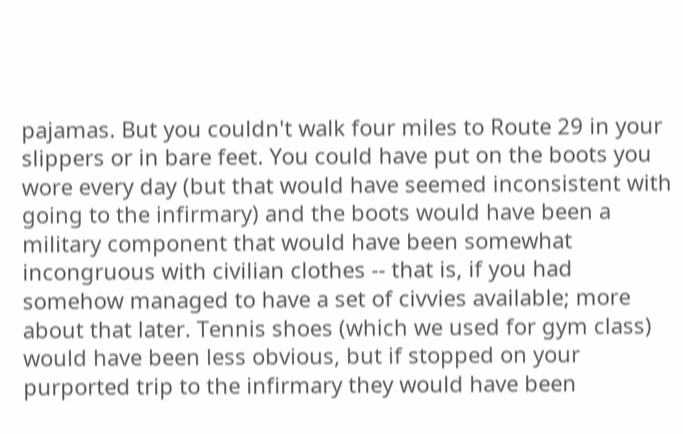pajamas. But you couldn't walk four miles to Route 29 in your slippers or in bare feet. You could have put on the boots you wore every day (but that would have seemed inconsistent with going to the infirmary) and the boots would have been a military component that would have been somewhat incongruous with civilian clothes -- that is, if you had somehow managed to have a set of civvies available; more about that later. Tennis shoes (which we used for gym class) would have been less obvious, but if stopped on your purported trip to the infirmary they would have been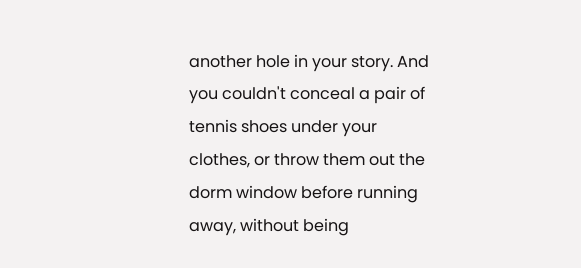another hole in your story. And you couldn't conceal a pair of tennis shoes under your clothes, or throw them out the dorm window before running away, without being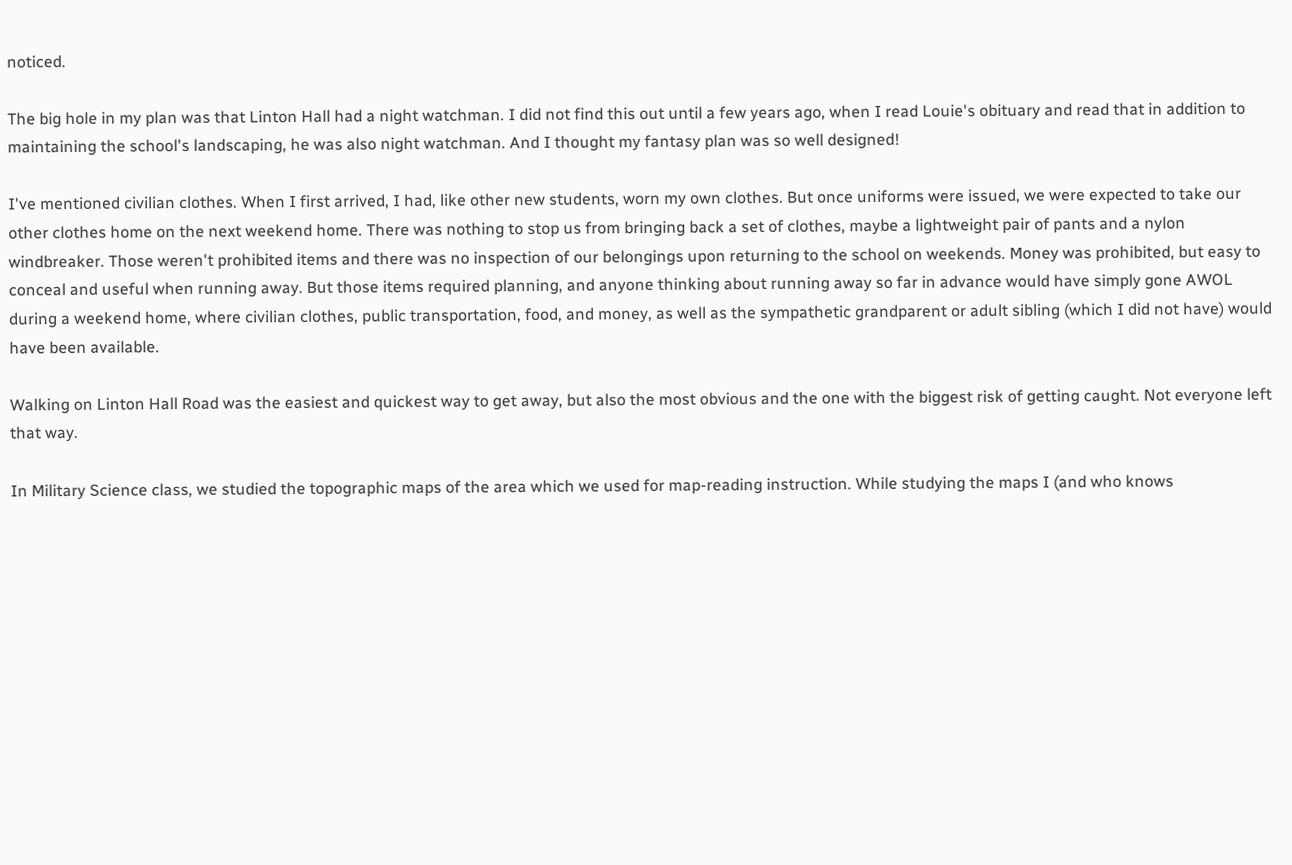noticed.

The big hole in my plan was that Linton Hall had a night watchman. I did not find this out until a few years ago, when I read Louie's obituary and read that in addition to maintaining the school's landscaping, he was also night watchman. And I thought my fantasy plan was so well designed!

I've mentioned civilian clothes. When I first arrived, I had, like other new students, worn my own clothes. But once uniforms were issued, we were expected to take our other clothes home on the next weekend home. There was nothing to stop us from bringing back a set of clothes, maybe a lightweight pair of pants and a nylon windbreaker. Those weren't prohibited items and there was no inspection of our belongings upon returning to the school on weekends. Money was prohibited, but easy to conceal and useful when running away. But those items required planning, and anyone thinking about running away so far in advance would have simply gone AWOL during a weekend home, where civilian clothes, public transportation, food, and money, as well as the sympathetic grandparent or adult sibling (which I did not have) would have been available.

Walking on Linton Hall Road was the easiest and quickest way to get away, but also the most obvious and the one with the biggest risk of getting caught. Not everyone left that way.

In Military Science class, we studied the topographic maps of the area which we used for map-reading instruction. While studying the maps I (and who knows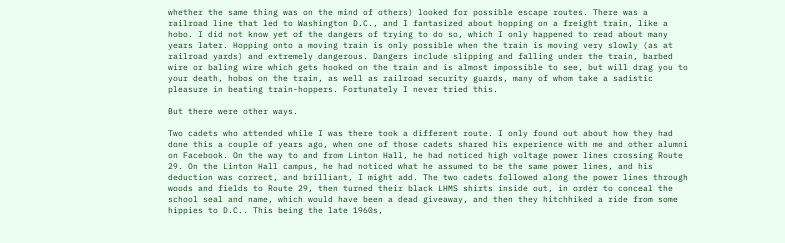whether the same thing was on the mind of others) looked for possible escape routes. There was a railroad line that led to Washington D.C., and I fantasized about hopping on a freight train, like a hobo. I did not know yet of the dangers of trying to do so, which I only happened to read about many years later. Hopping onto a moving train is only possible when the train is moving very slowly (as at railroad yards) and extremely dangerous. Dangers include slipping and falling under the train, barbed wire or baling wire which gets hooked on the train and is almost impossible to see, but will drag you to your death, hobos on the train, as well as railroad security guards, many of whom take a sadistic pleasure in beating train-hoppers. Fortunately I never tried this.

But there were other ways.

Two cadets who attended while I was there took a different route. I only found out about how they had done this a couple of years ago, when one of those cadets shared his experience with me and other alumni on Facebook. On the way to and from Linton Hall, he had noticed high voltage power lines crossing Route 29. On the Linton Hall campus, he had noticed what he assumed to be the same power lines, and his deduction was correct, and brilliant, I might add. The two cadets followed along the power lines through woods and fields to Route 29, then turned their black LHMS shirts inside out, in order to conceal the school seal and name, which would have been a dead giveaway, and then they hitchhiked a ride from some hippies to D.C.. This being the late 1960s,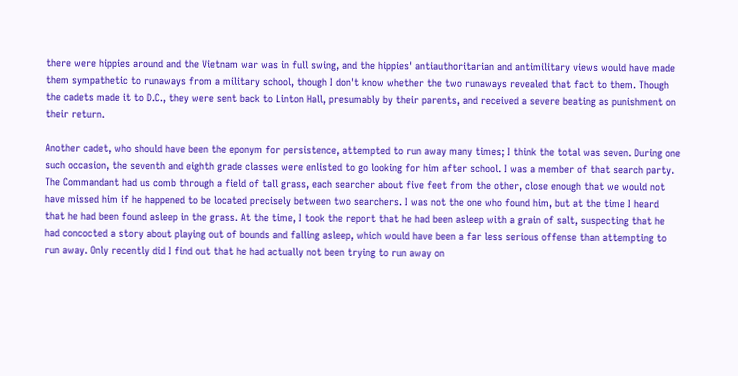there were hippies around and the Vietnam war was in full swing, and the hippies' antiauthoritarian and antimilitary views would have made them sympathetic to runaways from a military school, though I don't know whether the two runaways revealed that fact to them. Though the cadets made it to D.C., they were sent back to Linton Hall, presumably by their parents, and received a severe beating as punishment on their return.

Another cadet, who should have been the eponym for persistence, attempted to run away many times; I think the total was seven. During one such occasion, the seventh and eighth grade classes were enlisted to go looking for him after school. I was a member of that search party. The Commandant had us comb through a field of tall grass, each searcher about five feet from the other, close enough that we would not have missed him if he happened to be located precisely between two searchers. I was not the one who found him, but at the time I heard that he had been found asleep in the grass. At the time, I took the report that he had been asleep with a grain of salt, suspecting that he had concocted a story about playing out of bounds and falling asleep, which would have been a far less serious offense than attempting to run away. Only recently did I find out that he had actually not been trying to run away on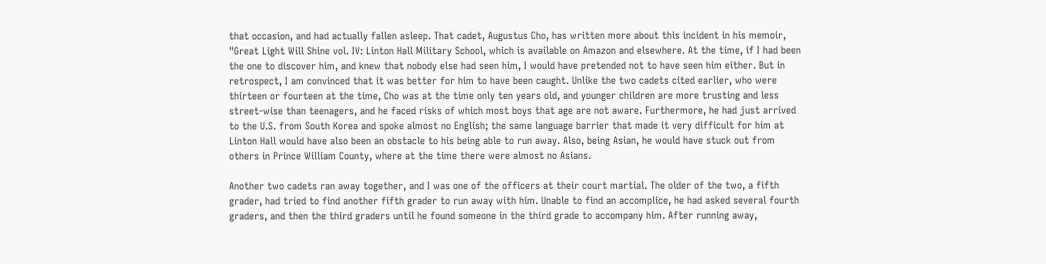that occasion, and had actually fallen asleep. That cadet, Augustus Cho, has written more about this incident in his memoir, "Great Light Will Shine vol. IV: Linton Hall Military School, which is available on Amazon and elsewhere. At the time, if I had been the one to discover him, and knew that nobody else had seen him, I would have pretended not to have seen him either. But in retrospect, I am convinced that it was better for him to have been caught. Unlike the two cadets cited earlier, who were thirteen or fourteen at the time, Cho was at the time only ten years old, and younger children are more trusting and less street-wise than teenagers, and he faced risks of which most boys that age are not aware. Furthermore, he had just arrived to the U.S. from South Korea and spoke almost no English; the same language barrier that made it very difficult for him at Linton Hall would have also been an obstacle to his being able to run away. Also, being Asian, he would have stuck out from others in Prince William County, where at the time there were almost no Asians.

Another two cadets ran away together, and I was one of the officers at their court martial. The older of the two, a fifth grader, had tried to find another fifth grader to run away with him. Unable to find an accomplice, he had asked several fourth graders, and then the third graders until he found someone in the third grade to accompany him. After running away,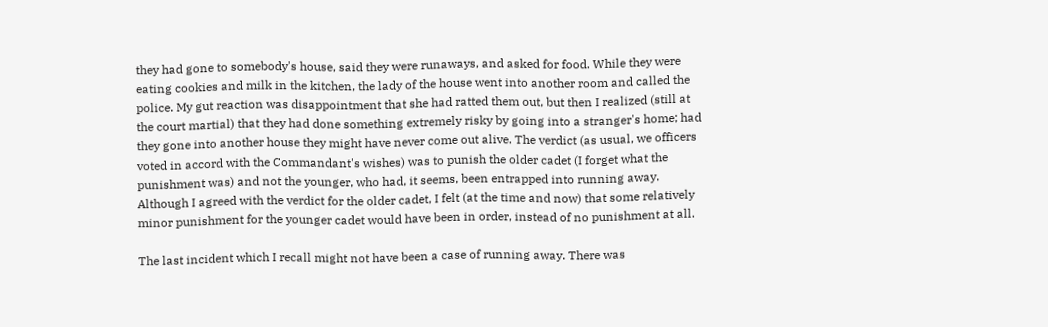they had gone to somebody's house, said they were runaways, and asked for food. While they were eating cookies and milk in the kitchen, the lady of the house went into another room and called the police. My gut reaction was disappointment that she had ratted them out, but then I realized (still at the court martial) that they had done something extremely risky by going into a stranger's home; had they gone into another house they might have never come out alive. The verdict (as usual, we officers voted in accord with the Commandant's wishes) was to punish the older cadet (I forget what the punishment was) and not the younger, who had, it seems, been entrapped into running away. Although I agreed with the verdict for the older cadet, I felt (at the time and now) that some relatively minor punishment for the younger cadet would have been in order, instead of no punishment at all.

The last incident which I recall might not have been a case of running away. There was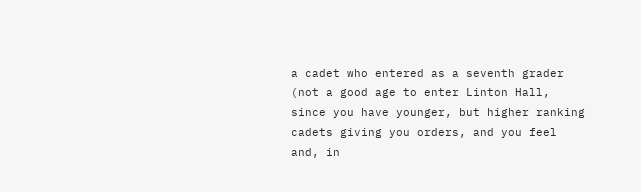a cadet who entered as a seventh grader (not a good age to enter Linton Hall, since you have younger, but higher ranking cadets giving you orders, and you feel and, in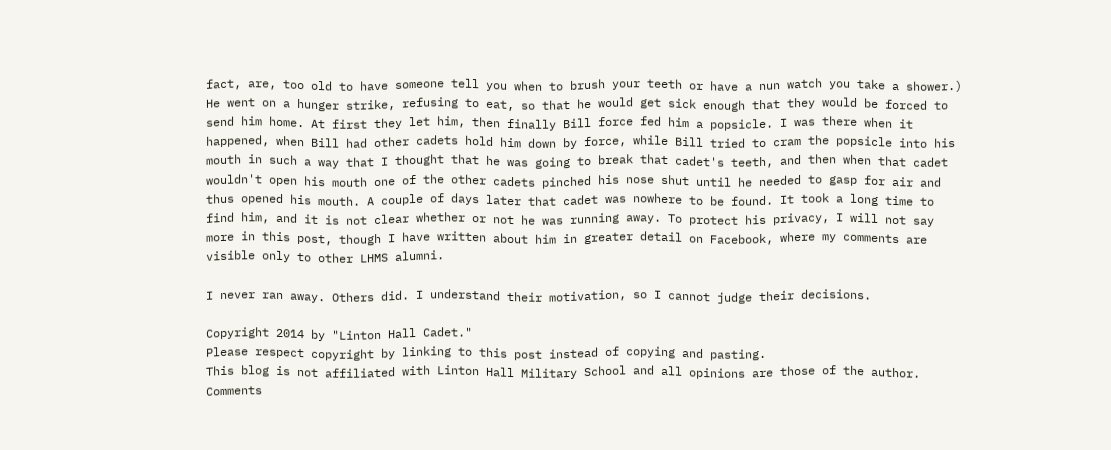fact, are, too old to have someone tell you when to brush your teeth or have a nun watch you take a shower.) He went on a hunger strike, refusing to eat, so that he would get sick enough that they would be forced to send him home. At first they let him, then finally Bill force fed him a popsicle. I was there when it happened, when Bill had other cadets hold him down by force, while Bill tried to cram the popsicle into his mouth in such a way that I thought that he was going to break that cadet's teeth, and then when that cadet wouldn't open his mouth one of the other cadets pinched his nose shut until he needed to gasp for air and thus opened his mouth. A couple of days later that cadet was nowhere to be found. It took a long time to find him, and it is not clear whether or not he was running away. To protect his privacy, I will not say more in this post, though I have written about him in greater detail on Facebook, where my comments are visible only to other LHMS alumni.

I never ran away. Others did. I understand their motivation, so I cannot judge their decisions.

Copyright 2014 by "Linton Hall Cadet."
Please respect copyright by linking to this post instead of copying and pasting.
This blog is not affiliated with Linton Hall Military School and all opinions are those of the author.
Comments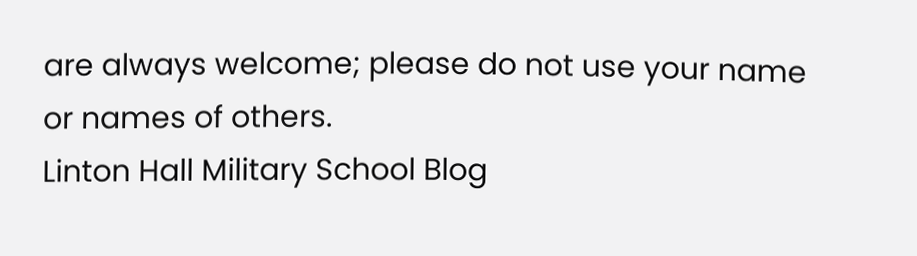are always welcome; please do not use your name or names of others.
Linton Hall Military School Blog